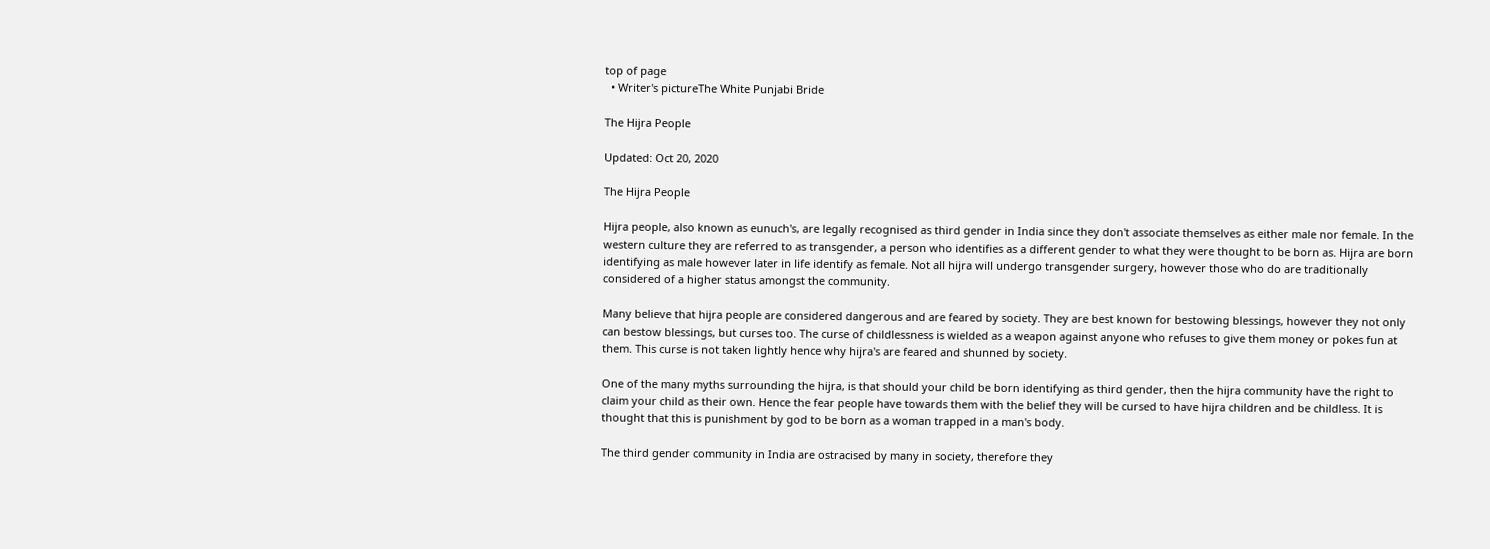top of page
  • Writer's pictureThe White Punjabi Bride

The Hijra People

Updated: Oct 20, 2020

The Hijra People

Hijra people, also known as eunuch's, are legally recognised as third gender in India since they don't associate themselves as either male nor female. In the western culture they are referred to as transgender, a person who identifies as a different gender to what they were thought to be born as. Hijra are born identifying as male however later in life identify as female. Not all hijra will undergo transgender surgery, however those who do are traditionally considered of a higher status amongst the community.

Many believe that hijra people are considered dangerous and are feared by society. They are best known for bestowing blessings, however they not only can bestow blessings, but curses too. The curse of childlessness is wielded as a weapon against anyone who refuses to give them money or pokes fun at them. This curse is not taken lightly hence why hijra's are feared and shunned by society.

One of the many myths surrounding the hijra, is that should your child be born identifying as third gender, then the hijra community have the right to claim your child as their own. Hence the fear people have towards them with the belief they will be cursed to have hijra children and be childless. It is thought that this is punishment by god to be born as a woman trapped in a man's body.

The third gender community in India are ostracised by many in society, therefore they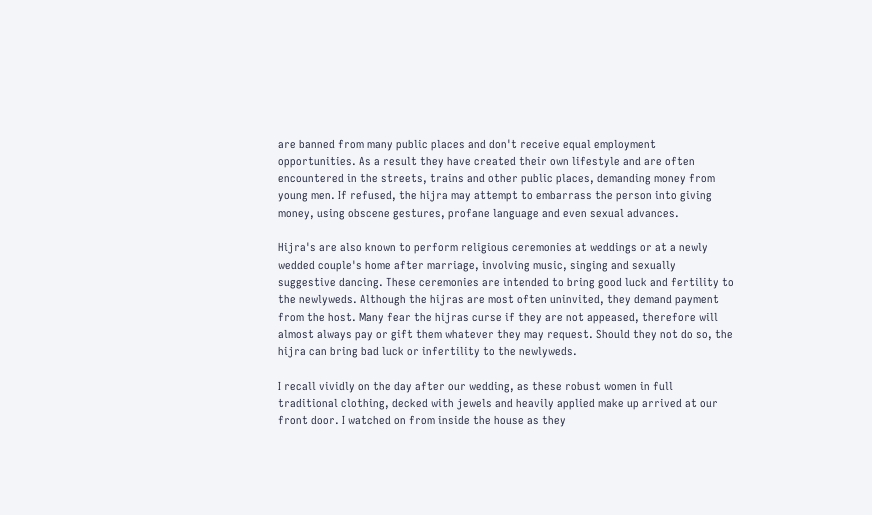are banned from many public places and don't receive equal employment opportunities. As a result they have created their own lifestyle and are often encountered in the streets, trains and other public places, demanding money from young men. If refused, the hijra may attempt to embarrass the person into giving money, using obscene gestures, profane language and even sexual advances.

Hijra's are also known to perform religious ceremonies at weddings or at a newly wedded couple's home after marriage, involving music, singing and sexually suggestive dancing. These ceremonies are intended to bring good luck and fertility to the newlyweds. Although the hijras are most often uninvited, they demand payment from the host. Many fear the hijras curse if they are not appeased, therefore will almost always pay or gift them whatever they may request. Should they not do so, the hijra can bring bad luck or infertility to the newlyweds.

I recall vividly on the day after our wedding, as these robust women in full traditional clothing, decked with jewels and heavily applied make up arrived at our front door. I watched on from inside the house as they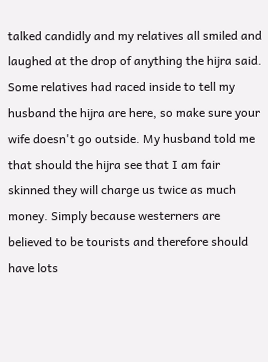talked candidly and my relatives all smiled and laughed at the drop of anything the hijra said. Some relatives had raced inside to tell my husband the hijra are here, so make sure your wife doesn't go outside. My husband told me that should the hijra see that I am fair skinned they will charge us twice as much money. Simply because westerners are believed to be tourists and therefore should have lots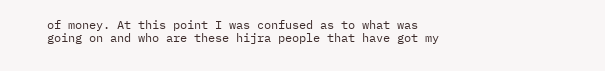of money. At this point I was confused as to what was going on and who are these hijra people that have got my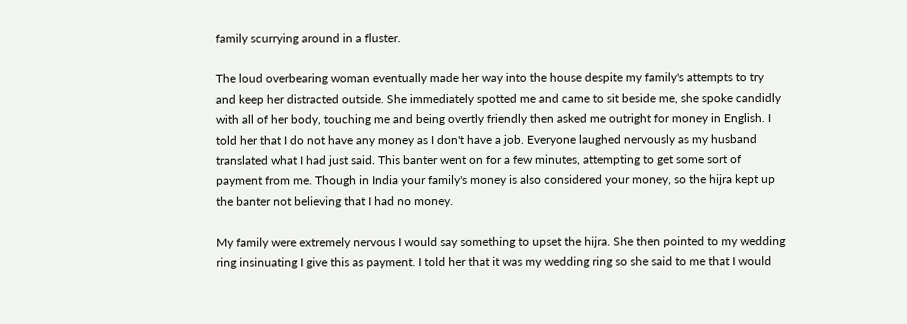family scurrying around in a fluster.

The loud overbearing woman eventually made her way into the house despite my family's attempts to try and keep her distracted outside. She immediately spotted me and came to sit beside me, she spoke candidly with all of her body, touching me and being overtly friendly then asked me outright for money in English. I told her that I do not have any money as I don't have a job. Everyone laughed nervously as my husband translated what I had just said. This banter went on for a few minutes, attempting to get some sort of payment from me. Though in India your family's money is also considered your money, so the hijra kept up the banter not believing that I had no money.

My family were extremely nervous I would say something to upset the hijra. She then pointed to my wedding ring insinuating I give this as payment. I told her that it was my wedding ring so she said to me that I would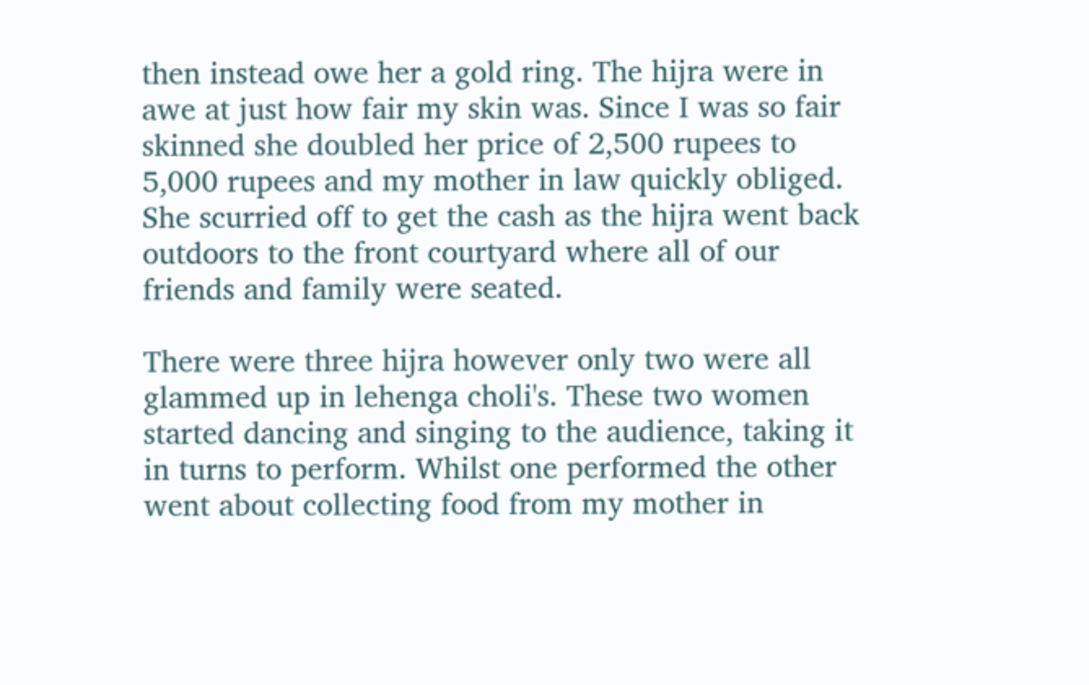then instead owe her a gold ring. The hijra were in awe at just how fair my skin was. Since I was so fair skinned she doubled her price of 2,500 rupees to 5,000 rupees and my mother in law quickly obliged. She scurried off to get the cash as the hijra went back outdoors to the front courtyard where all of our friends and family were seated.

There were three hijra however only two were all glammed up in lehenga choli's. These two women started dancing and singing to the audience, taking it in turns to perform. Whilst one performed the other went about collecting food from my mother in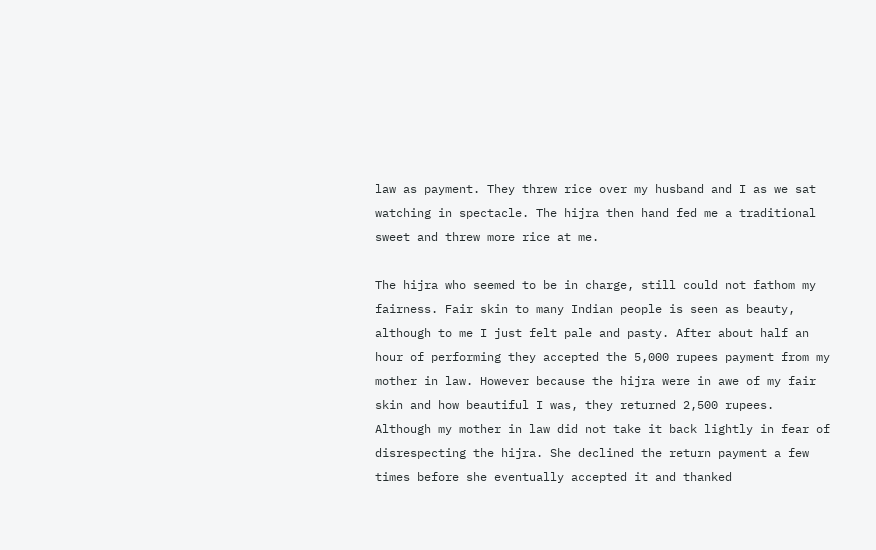law as payment. They threw rice over my husband and I as we sat watching in spectacle. The hijra then hand fed me a traditional sweet and threw more rice at me.

The hijra who seemed to be in charge, still could not fathom my fairness. Fair skin to many Indian people is seen as beauty, although to me I just felt pale and pasty. After about half an hour of performing they accepted the 5,000 rupees payment from my mother in law. However because the hijra were in awe of my fair skin and how beautiful I was, they returned 2,500 rupees. Although my mother in law did not take it back lightly in fear of disrespecting the hijra. She declined the return payment a few times before she eventually accepted it and thanked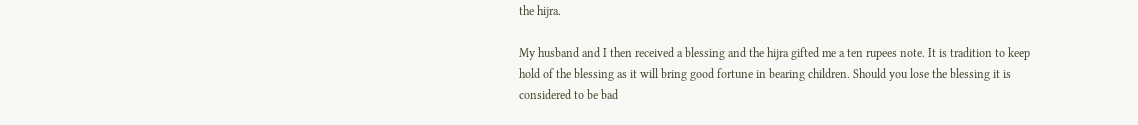the hijra.

My husband and I then received a blessing and the hijra gifted me a ten rupees note. It is tradition to keep hold of the blessing as it will bring good fortune in bearing children. Should you lose the blessing it is considered to be bad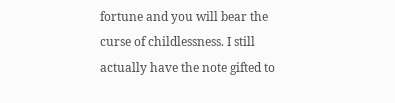fortune and you will bear the curse of childlessness. I still actually have the note gifted to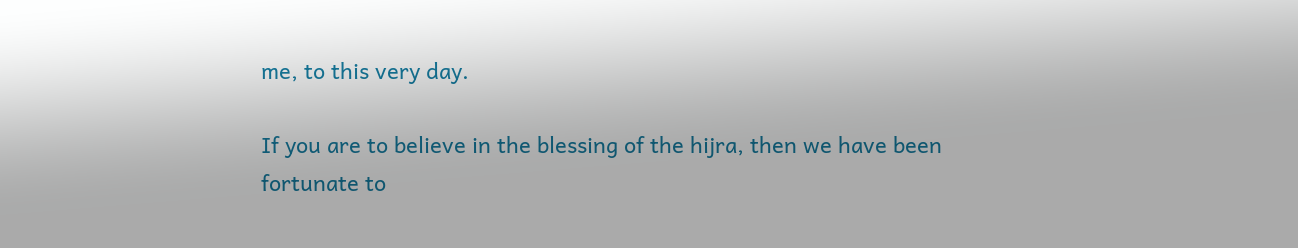me, to this very day.

If you are to believe in the blessing of the hijra, then we have been fortunate to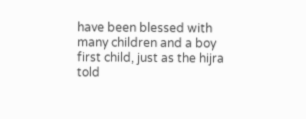have been blessed with many children and a boy first child, just as the hijra told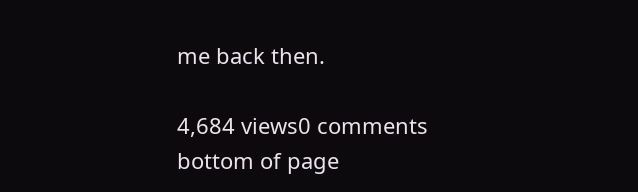me back then.

4,684 views0 comments
bottom of page